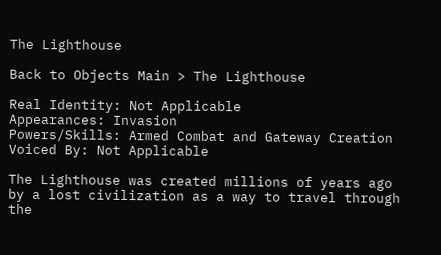The Lighthouse

Back to Objects Main > The Lighthouse

Real Identity: Not Applicable
Appearances: Invasion
Powers/Skills: Armed Combat and Gateway Creation
Voiced By: Not Applicable

The Lighthouse was created millions of years ago by a lost civilization as a way to travel through the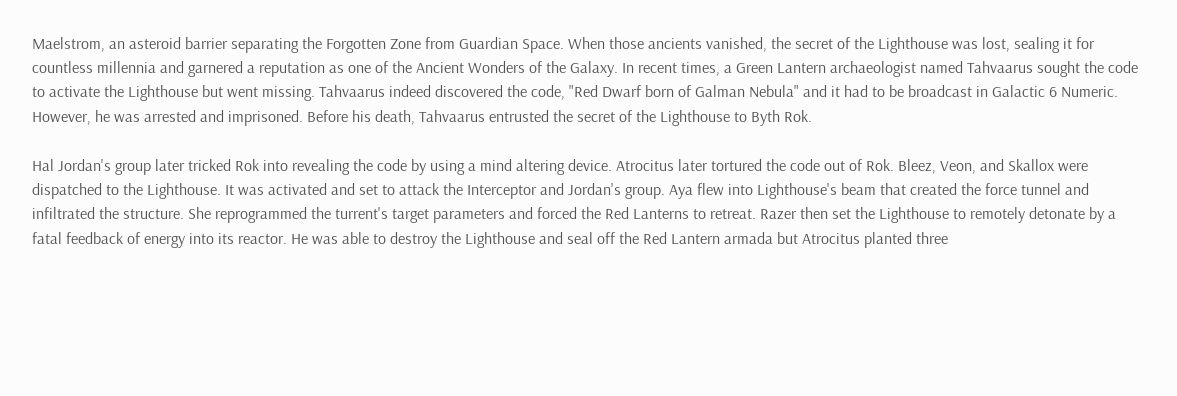Maelstrom, an asteroid barrier separating the Forgotten Zone from Guardian Space. When those ancients vanished, the secret of the Lighthouse was lost, sealing it for countless millennia and garnered a reputation as one of the Ancient Wonders of the Galaxy. In recent times, a Green Lantern archaeologist named Tahvaarus sought the code to activate the Lighthouse but went missing. Tahvaarus indeed discovered the code, "Red Dwarf born of Galman Nebula" and it had to be broadcast in Galactic 6 Numeric. However, he was arrested and imprisoned. Before his death, Tahvaarus entrusted the secret of the Lighthouse to Byth Rok.

Hal Jordan's group later tricked Rok into revealing the code by using a mind altering device. Atrocitus later tortured the code out of Rok. Bleez, Veon, and Skallox were dispatched to the Lighthouse. It was activated and set to attack the Interceptor and Jordan's group. Aya flew into Lighthouse's beam that created the force tunnel and infiltrated the structure. She reprogrammed the turrent's target parameters and forced the Red Lanterns to retreat. Razer then set the Lighthouse to remotely detonate by a fatal feedback of energy into its reactor. He was able to destroy the Lighthouse and seal off the Red Lantern armada but Atrocitus planted three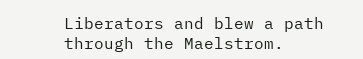Liberators and blew a path through the Maelstrom.